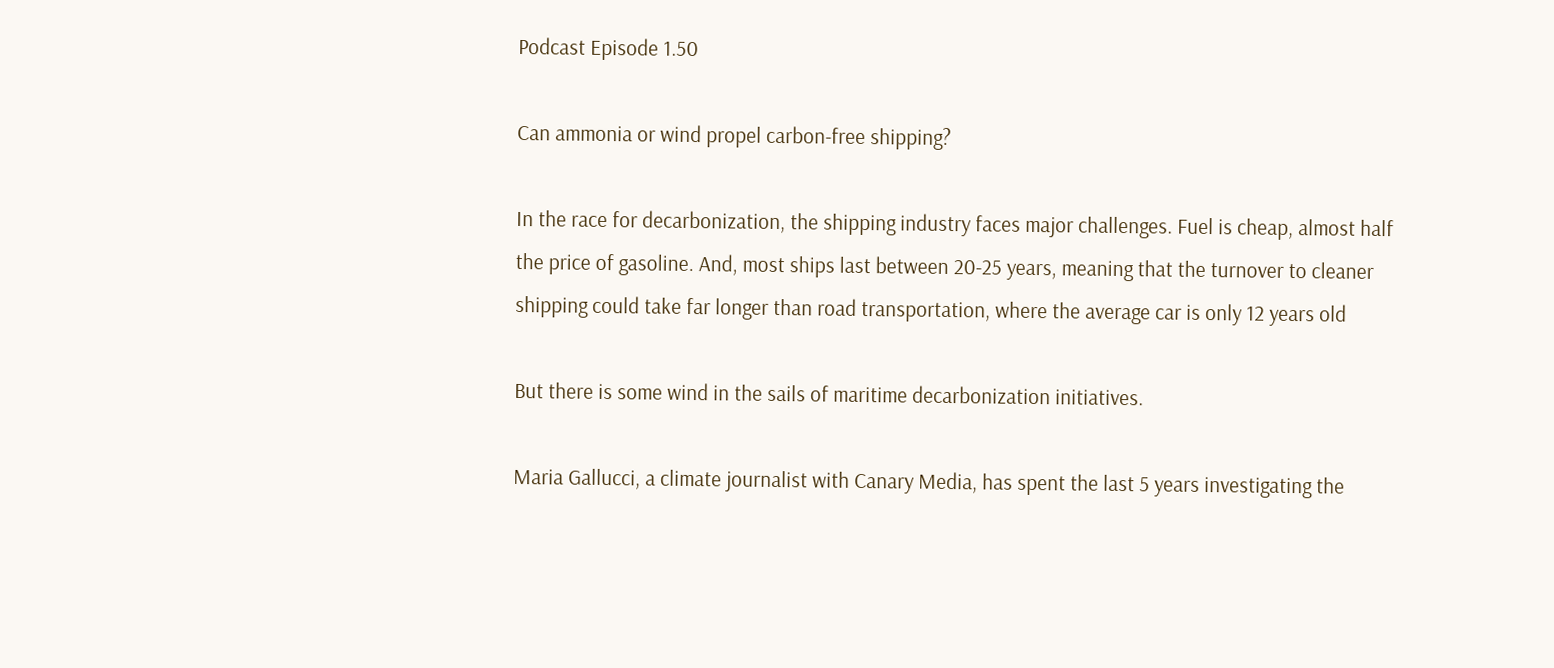Podcast Episode 1.50

Can ammonia or wind propel carbon-free shipping?

In the race for decarbonization, the shipping industry faces major challenges. Fuel is cheap, almost half the price of gasoline. And, most ships last between 20-25 years, meaning that the turnover to cleaner shipping could take far longer than road transportation, where the average car is only 12 years old

But there is some wind in the sails of maritime decarbonization initiatives.

Maria Gallucci, a climate journalist with Canary Media, has spent the last 5 years investigating the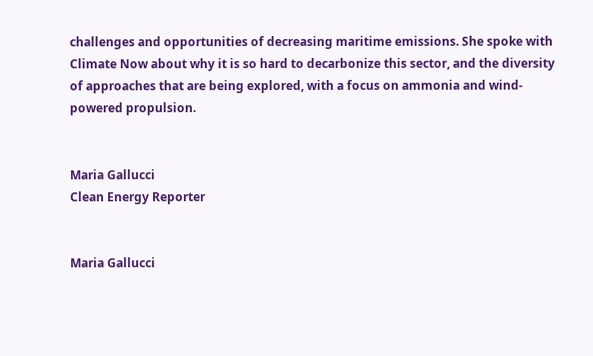challenges and opportunities of decreasing maritime emissions. She spoke with Climate Now about why it is so hard to decarbonize this sector, and the diversity of approaches that are being explored, with a focus on ammonia and wind-powered propulsion.


Maria Gallucci
Clean Energy Reporter


Maria Gallucci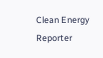Clean Energy Reporter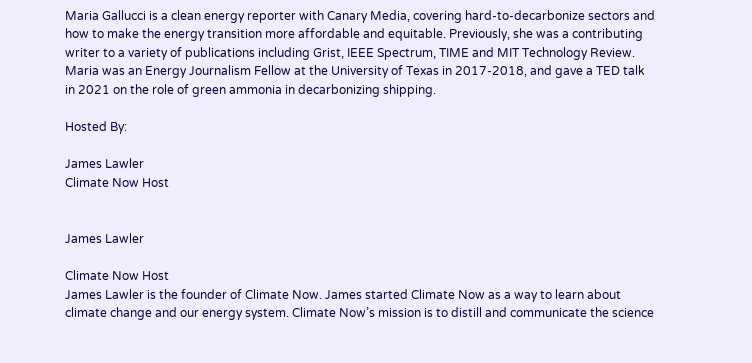Maria Gallucci is a clean energy reporter with Canary Media, covering hard-to-decarbonize sectors and how to make the energy transition more affordable and equitable. Previously, she was a contributing writer to a variety of publications including Grist, IEEE Spectrum, TIME and MIT Technology Review. Maria was an Energy Journalism Fellow at the University of Texas in 2017-2018, and gave a TED talk in 2021 on the role of green ammonia in decarbonizing shipping.

Hosted By:

James Lawler
Climate Now Host


James Lawler

Climate Now Host
James Lawler is the founder of Climate Now. James started Climate Now as a way to learn about climate change and our energy system. Climate Now’s mission is to distill and communicate the science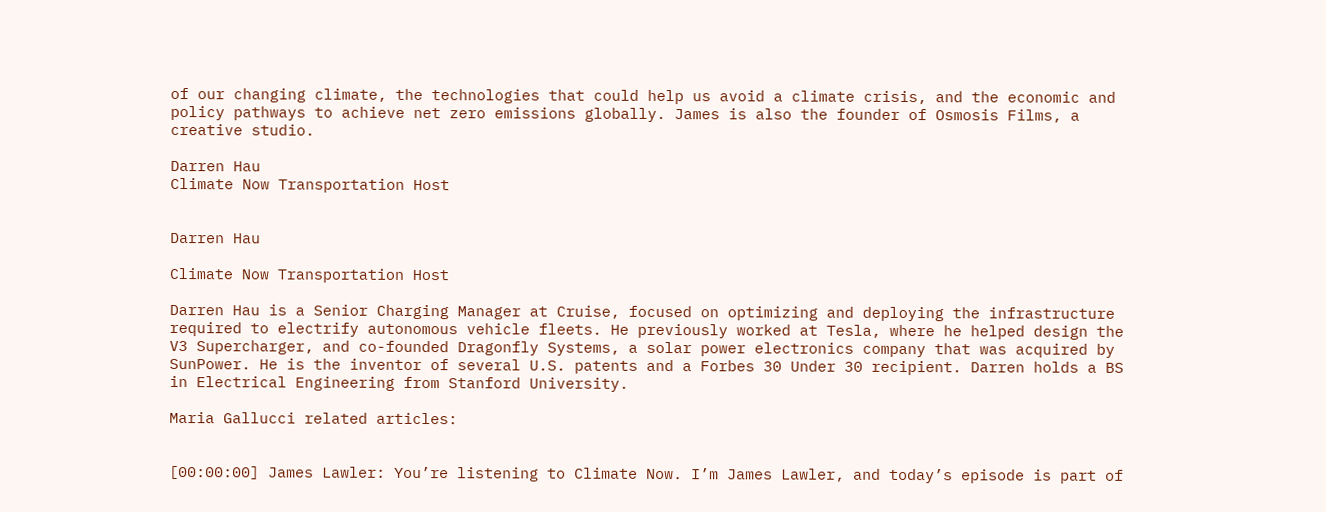of our changing climate, the technologies that could help us avoid a climate crisis, and the economic and policy pathways to achieve net zero emissions globally. James is also the founder of Osmosis Films, a creative studio.

Darren Hau
Climate Now Transportation Host


Darren Hau

Climate Now Transportation Host

Darren Hau is a Senior Charging Manager at Cruise, focused on optimizing and deploying the infrastructure required to electrify autonomous vehicle fleets. He previously worked at Tesla, where he helped design the V3 Supercharger, and co-founded Dragonfly Systems, a solar power electronics company that was acquired by SunPower. He is the inventor of several U.S. patents and a Forbes 30 Under 30 recipient. Darren holds a BS in Electrical Engineering from Stanford University.

Maria Gallucci related articles:


[00:00:00] James Lawler: You’re listening to Climate Now. I’m James Lawler, and today’s episode is part of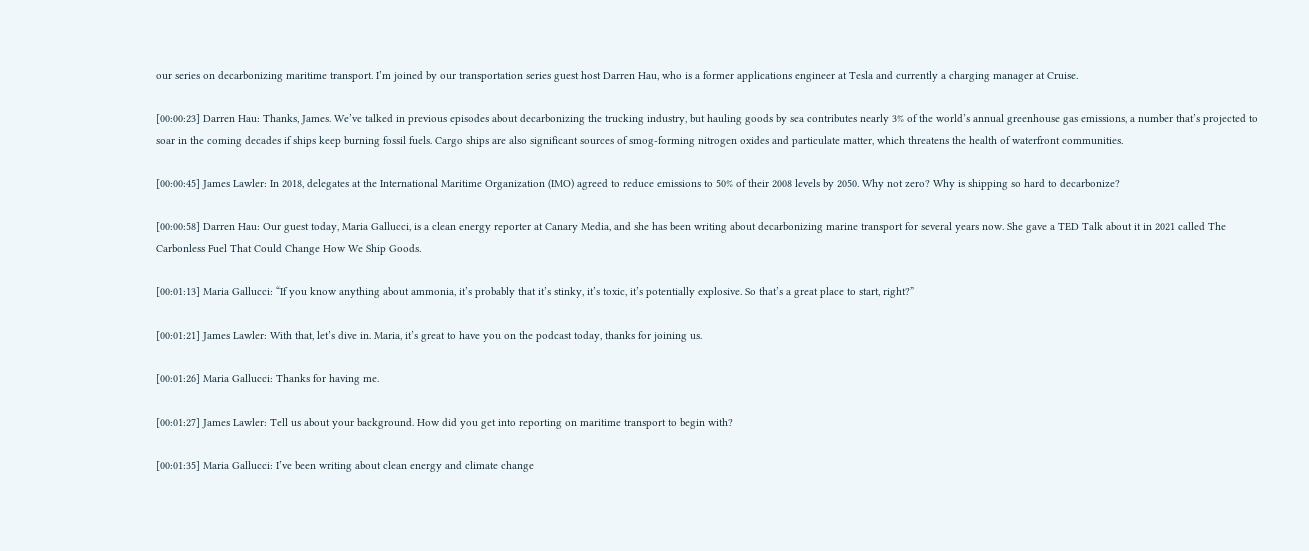our series on decarbonizing maritime transport. I’m joined by our transportation series guest host Darren Hau, who is a former applications engineer at Tesla and currently a charging manager at Cruise.

[00:00:23] Darren Hau: Thanks, James. We’ve talked in previous episodes about decarbonizing the trucking industry, but hauling goods by sea contributes nearly 3% of the world’s annual greenhouse gas emissions, a number that’s projected to soar in the coming decades if ships keep burning fossil fuels. Cargo ships are also significant sources of smog-forming nitrogen oxides and particulate matter, which threatens the health of waterfront communities.

[00:00:45] James Lawler: In 2018, delegates at the International Maritime Organization (IMO) agreed to reduce emissions to 50% of their 2008 levels by 2050. Why not zero? Why is shipping so hard to decarbonize?

[00:00:58] Darren Hau: Our guest today, Maria Gallucci, is a clean energy reporter at Canary Media, and she has been writing about decarbonizing marine transport for several years now. She gave a TED Talk about it in 2021 called The Carbonless Fuel That Could Change How We Ship Goods.

[00:01:13] Maria Gallucci: “If you know anything about ammonia, it’s probably that it’s stinky, it’s toxic, it’s potentially explosive. So that’s a great place to start, right?”

[00:01:21] James Lawler: With that, let’s dive in. Maria, it’s great to have you on the podcast today, thanks for joining us.

[00:01:26] Maria Gallucci: Thanks for having me.

[00:01:27] James Lawler: Tell us about your background. How did you get into reporting on maritime transport to begin with?

[00:01:35] Maria Gallucci: I’ve been writing about clean energy and climate change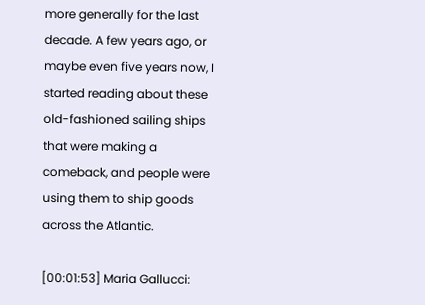more generally for the last decade. A few years ago, or maybe even five years now, I started reading about these old-fashioned sailing ships that were making a comeback, and people were using them to ship goods across the Atlantic.

[00:01:53] Maria Gallucci: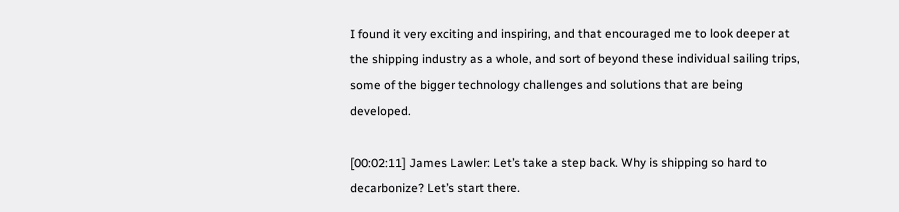I found it very exciting and inspiring, and that encouraged me to look deeper at the shipping industry as a whole, and sort of beyond these individual sailing trips, some of the bigger technology challenges and solutions that are being developed.

[00:02:11] James Lawler: Let’s take a step back. Why is shipping so hard to decarbonize? Let’s start there.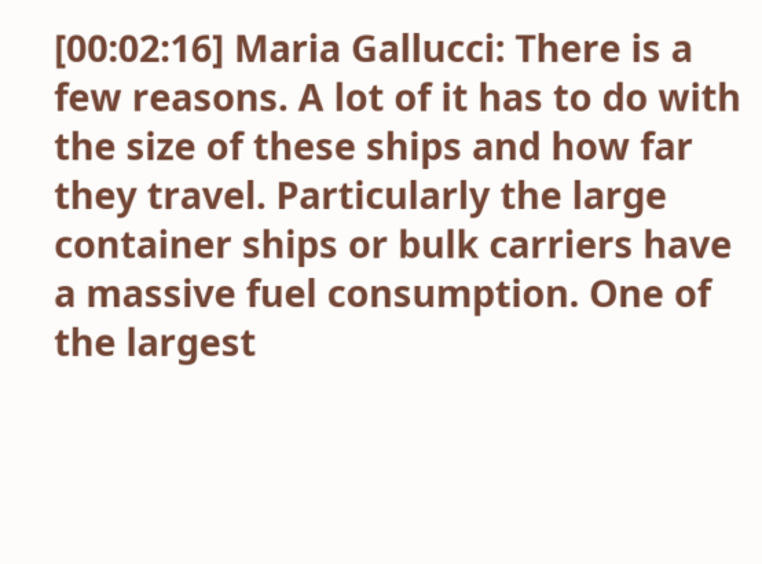[00:02:16] Maria Gallucci: There is a few reasons. A lot of it has to do with the size of these ships and how far they travel. Particularly the large container ships or bulk carriers have a massive fuel consumption. One of the largest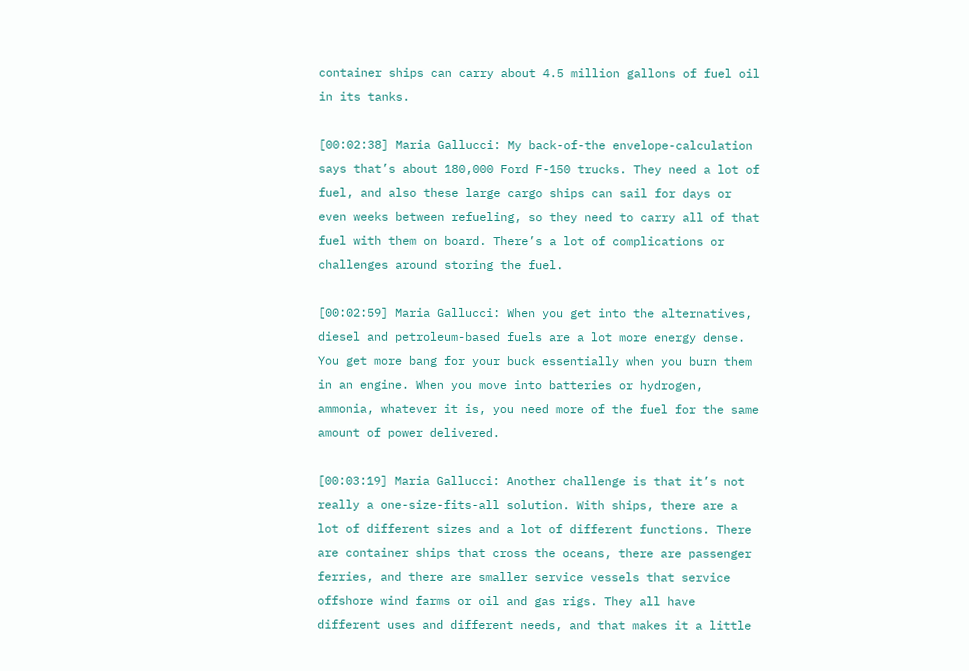container ships can carry about 4.5 million gallons of fuel oil in its tanks.

[00:02:38] Maria Gallucci: My back-of-the envelope-calculation says that’s about 180,000 Ford F-150 trucks. They need a lot of fuel, and also these large cargo ships can sail for days or even weeks between refueling, so they need to carry all of that fuel with them on board. There’s a lot of complications or challenges around storing the fuel.

[00:02:59] Maria Gallucci: When you get into the alternatives, diesel and petroleum-based fuels are a lot more energy dense. You get more bang for your buck essentially when you burn them in an engine. When you move into batteries or hydrogen, ammonia, whatever it is, you need more of the fuel for the same amount of power delivered.

[00:03:19] Maria Gallucci: Another challenge is that it’s not really a one-size-fits-all solution. With ships, there are a lot of different sizes and a lot of different functions. There are container ships that cross the oceans, there are passenger ferries, and there are smaller service vessels that service offshore wind farms or oil and gas rigs. They all have different uses and different needs, and that makes it a little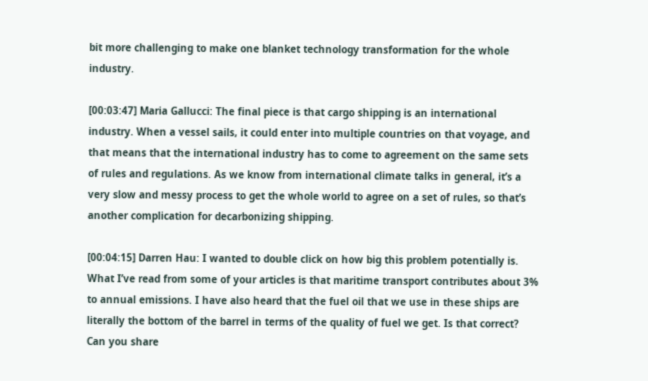bit more challenging to make one blanket technology transformation for the whole industry.

[00:03:47] Maria Gallucci: The final piece is that cargo shipping is an international industry. When a vessel sails, it could enter into multiple countries on that voyage, and that means that the international industry has to come to agreement on the same sets of rules and regulations. As we know from international climate talks in general, it’s a very slow and messy process to get the whole world to agree on a set of rules, so that’s another complication for decarbonizing shipping.

[00:04:15] Darren Hau: I wanted to double click on how big this problem potentially is. What I’ve read from some of your articles is that maritime transport contributes about 3% to annual emissions. I have also heard that the fuel oil that we use in these ships are literally the bottom of the barrel in terms of the quality of fuel we get. Is that correct? Can you share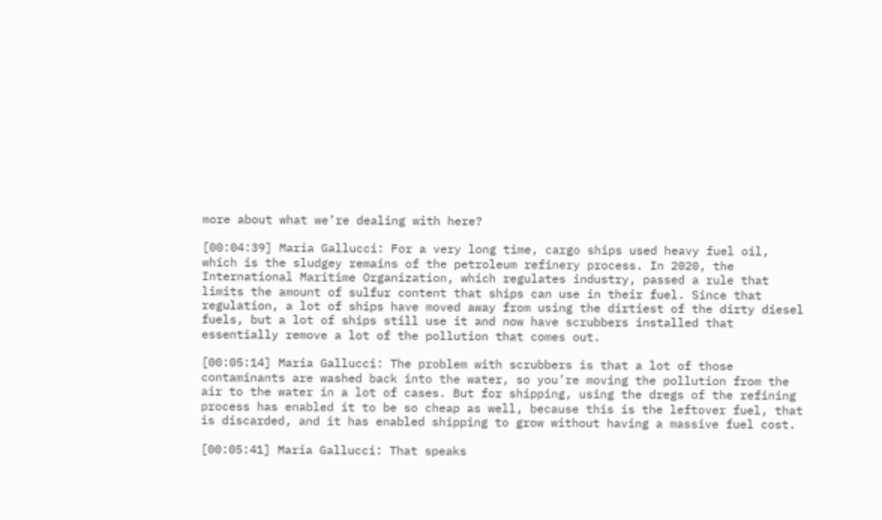more about what we’re dealing with here?

[00:04:39] Maria Gallucci: For a very long time, cargo ships used heavy fuel oil, which is the sludgey remains of the petroleum refinery process. In 2020, the International Maritime Organization, which regulates industry, passed a rule that limits the amount of sulfur content that ships can use in their fuel. Since that regulation, a lot of ships have moved away from using the dirtiest of the dirty diesel fuels, but a lot of ships still use it and now have scrubbers installed that essentially remove a lot of the pollution that comes out.

[00:05:14] Maria Gallucci: The problem with scrubbers is that a lot of those contaminants are washed back into the water, so you’re moving the pollution from the air to the water in a lot of cases. But for shipping, using the dregs of the refining process has enabled it to be so cheap as well, because this is the leftover fuel, that is discarded, and it has enabled shipping to grow without having a massive fuel cost.

[00:05:41] Maria Gallucci: That speaks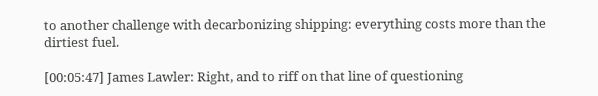to another challenge with decarbonizing shipping: everything costs more than the dirtiest fuel.

[00:05:47] James Lawler: Right, and to riff on that line of questioning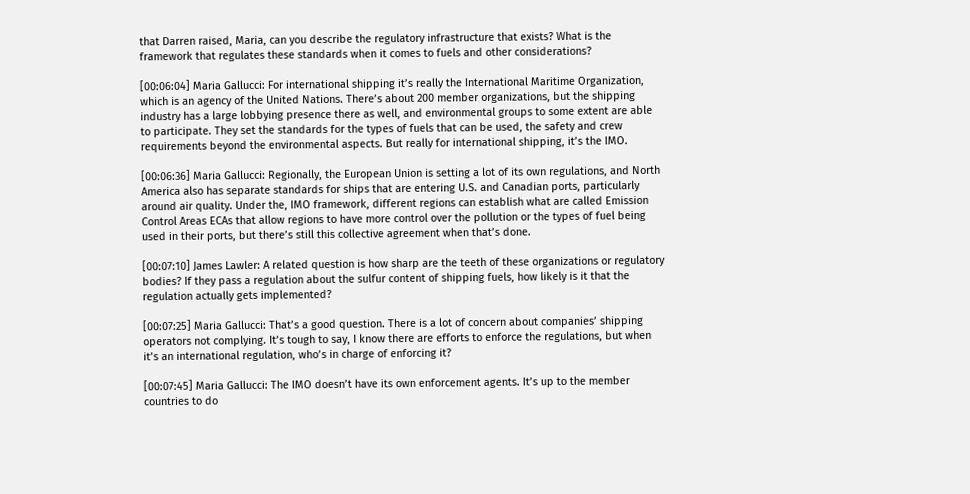that Darren raised, Maria, can you describe the regulatory infrastructure that exists? What is the framework that regulates these standards when it comes to fuels and other considerations?

[00:06:04] Maria Gallucci: For international shipping it’s really the International Maritime Organization, which is an agency of the United Nations. There’s about 200 member organizations, but the shipping industry has a large lobbying presence there as well, and environmental groups to some extent are able to participate. They set the standards for the types of fuels that can be used, the safety and crew requirements beyond the environmental aspects. But really for international shipping, it’s the IMO.

[00:06:36] Maria Gallucci: Regionally, the European Union is setting a lot of its own regulations, and North America also has separate standards for ships that are entering U.S. and Canadian ports, particularly around air quality. Under the, IMO framework, different regions can establish what are called Emission Control Areas ECAs that allow regions to have more control over the pollution or the types of fuel being used in their ports, but there’s still this collective agreement when that’s done.

[00:07:10] James Lawler: A related question is how sharp are the teeth of these organizations or regulatory bodies? If they pass a regulation about the sulfur content of shipping fuels, how likely is it that the regulation actually gets implemented?

[00:07:25] Maria Gallucci: That’s a good question. There is a lot of concern about companies’ shipping operators not complying. It’s tough to say, I know there are efforts to enforce the regulations, but when it’s an international regulation, who’s in charge of enforcing it?

[00:07:45] Maria Gallucci: The IMO doesn’t have its own enforcement agents. It’s up to the member countries to do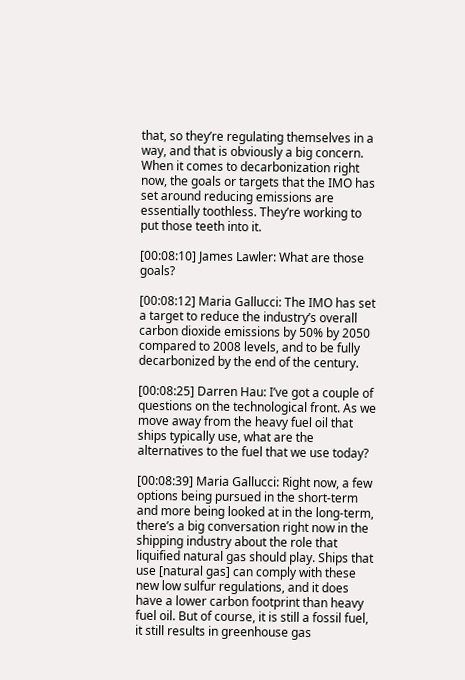that, so they’re regulating themselves in a way, and that is obviously a big concern. When it comes to decarbonization right now, the goals or targets that the IMO has set around reducing emissions are essentially toothless. They’re working to put those teeth into it.

[00:08:10] James Lawler: What are those goals?

[00:08:12] Maria Gallucci: The IMO has set a target to reduce the industry’s overall carbon dioxide emissions by 50% by 2050 compared to 2008 levels, and to be fully decarbonized by the end of the century.

[00:08:25] Darren Hau: I’ve got a couple of questions on the technological front. As we move away from the heavy fuel oil that ships typically use, what are the alternatives to the fuel that we use today?

[00:08:39] Maria Gallucci: Right now, a few options being pursued in the short-term and more being looked at in the long-term, there’s a big conversation right now in the shipping industry about the role that liquified natural gas should play. Ships that use [natural gas] can comply with these new low sulfur regulations, and it does have a lower carbon footprint than heavy fuel oil. But of course, it is still a fossil fuel, it still results in greenhouse gas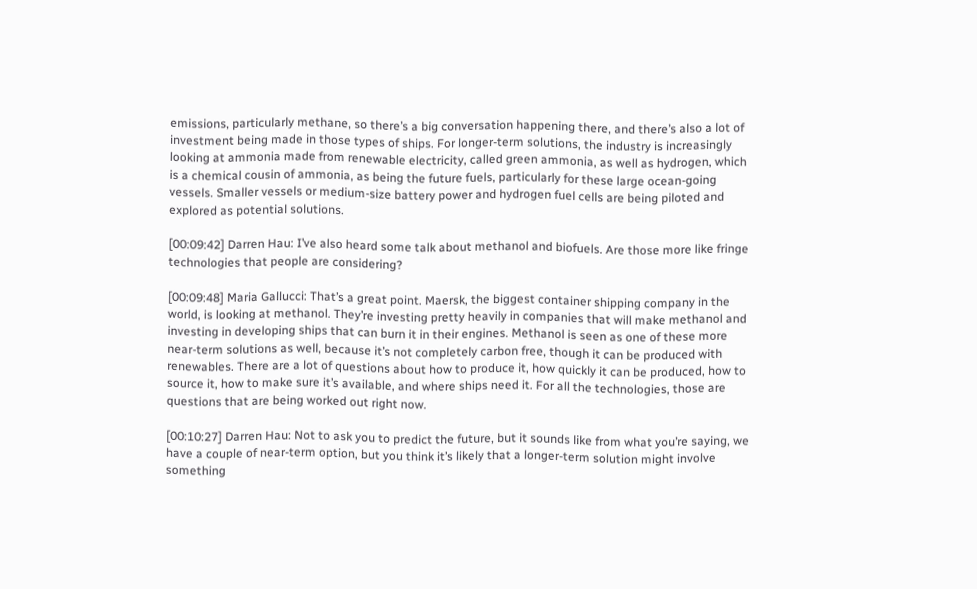emissions, particularly methane, so there’s a big conversation happening there, and there’s also a lot of investment being made in those types of ships. For longer-term solutions, the industry is increasingly looking at ammonia made from renewable electricity, called green ammonia, as well as hydrogen, which is a chemical cousin of ammonia, as being the future fuels, particularly for these large ocean-going vessels. Smaller vessels or medium-size battery power and hydrogen fuel cells are being piloted and explored as potential solutions.

[00:09:42] Darren Hau: I’ve also heard some talk about methanol and biofuels. Are those more like fringe technologies that people are considering?

[00:09:48] Maria Gallucci: That’s a great point. Maersk, the biggest container shipping company in the world, is looking at methanol. They’re investing pretty heavily in companies that will make methanol and investing in developing ships that can burn it in their engines. Methanol is seen as one of these more near-term solutions as well, because it’s not completely carbon free, though it can be produced with renewables. There are a lot of questions about how to produce it, how quickly it can be produced, how to source it, how to make sure it’s available, and where ships need it. For all the technologies, those are questions that are being worked out right now.

[00:10:27] Darren Hau: Not to ask you to predict the future, but it sounds like from what you’re saying, we have a couple of near-term option, but you think it’s likely that a longer-term solution might involve something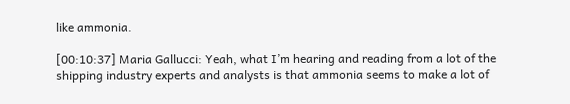like ammonia.

[00:10:37] Maria Gallucci: Yeah, what I’m hearing and reading from a lot of the shipping industry experts and analysts is that ammonia seems to make a lot of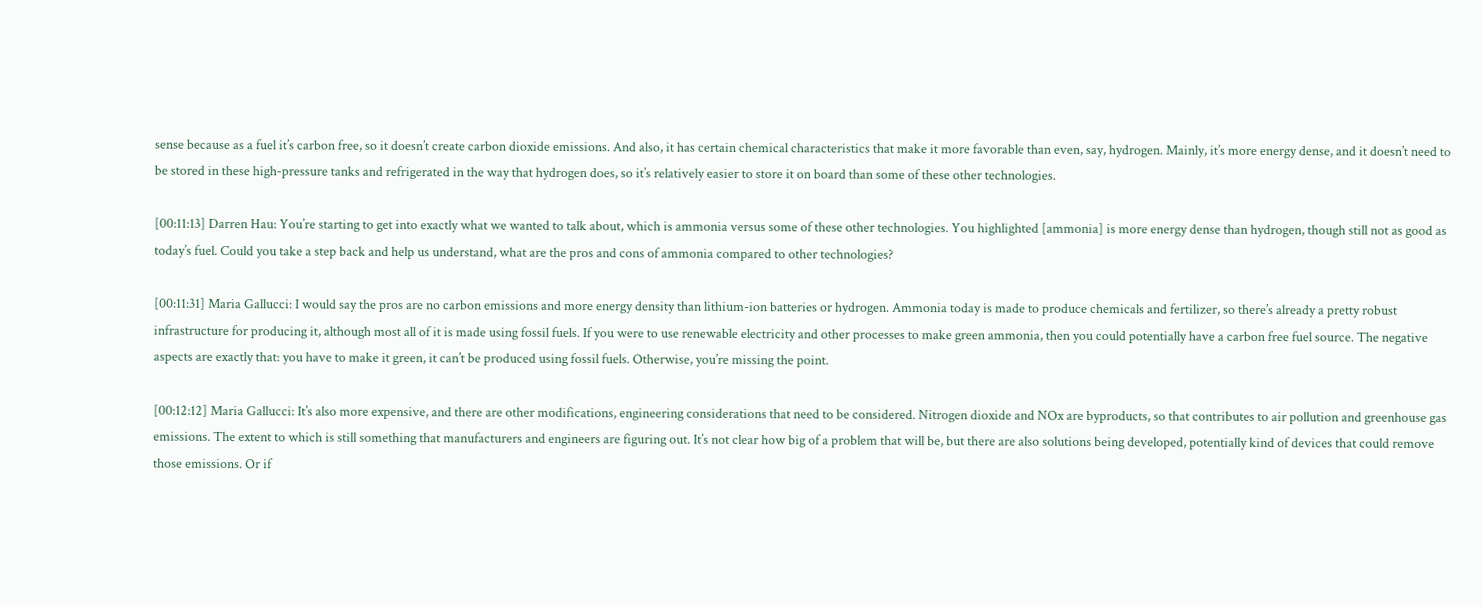sense because as a fuel it’s carbon free, so it doesn’t create carbon dioxide emissions. And also, it has certain chemical characteristics that make it more favorable than even, say, hydrogen. Mainly, it’s more energy dense, and it doesn’t need to be stored in these high-pressure tanks and refrigerated in the way that hydrogen does, so it’s relatively easier to store it on board than some of these other technologies.

[00:11:13] Darren Hau: You’re starting to get into exactly what we wanted to talk about, which is ammonia versus some of these other technologies. You highlighted [ammonia] is more energy dense than hydrogen, though still not as good as today’s fuel. Could you take a step back and help us understand, what are the pros and cons of ammonia compared to other technologies?

[00:11:31] Maria Gallucci: I would say the pros are no carbon emissions and more energy density than lithium-ion batteries or hydrogen. Ammonia today is made to produce chemicals and fertilizer, so there’s already a pretty robust infrastructure for producing it, although most all of it is made using fossil fuels. If you were to use renewable electricity and other processes to make green ammonia, then you could potentially have a carbon free fuel source. The negative aspects are exactly that: you have to make it green, it can’t be produced using fossil fuels. Otherwise, you’re missing the point.

[00:12:12] Maria Gallucci: It’s also more expensive, and there are other modifications, engineering considerations that need to be considered. Nitrogen dioxide and NOx are byproducts, so that contributes to air pollution and greenhouse gas emissions. The extent to which is still something that manufacturers and engineers are figuring out. It’s not clear how big of a problem that will be, but there are also solutions being developed, potentially kind of devices that could remove those emissions. Or if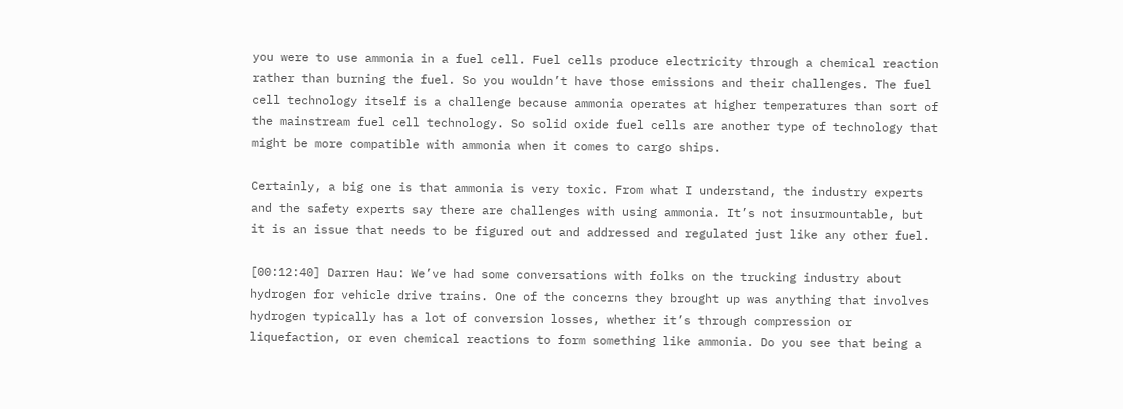you were to use ammonia in a fuel cell. Fuel cells produce electricity through a chemical reaction rather than burning the fuel. So you wouldn’t have those emissions and their challenges. The fuel cell technology itself is a challenge because ammonia operates at higher temperatures than sort of the mainstream fuel cell technology. So solid oxide fuel cells are another type of technology that might be more compatible with ammonia when it comes to cargo ships.

Certainly, a big one is that ammonia is very toxic. From what I understand, the industry experts and the safety experts say there are challenges with using ammonia. It’s not insurmountable, but it is an issue that needs to be figured out and addressed and regulated just like any other fuel.

[00:12:40] Darren Hau: We’ve had some conversations with folks on the trucking industry about hydrogen for vehicle drive trains. One of the concerns they brought up was anything that involves hydrogen typically has a lot of conversion losses, whether it’s through compression or liquefaction, or even chemical reactions to form something like ammonia. Do you see that being a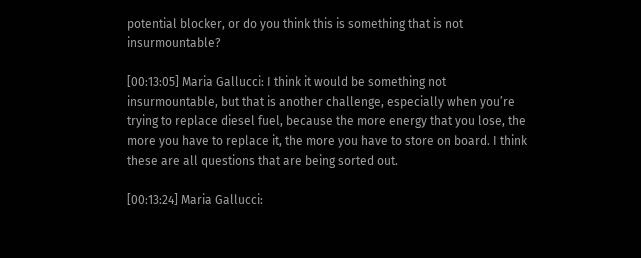potential blocker, or do you think this is something that is not insurmountable?

[00:13:05] Maria Gallucci: I think it would be something not insurmountable, but that is another challenge, especially when you’re trying to replace diesel fuel, because the more energy that you lose, the more you have to replace it, the more you have to store on board. I think these are all questions that are being sorted out.

[00:13:24] Maria Gallucci: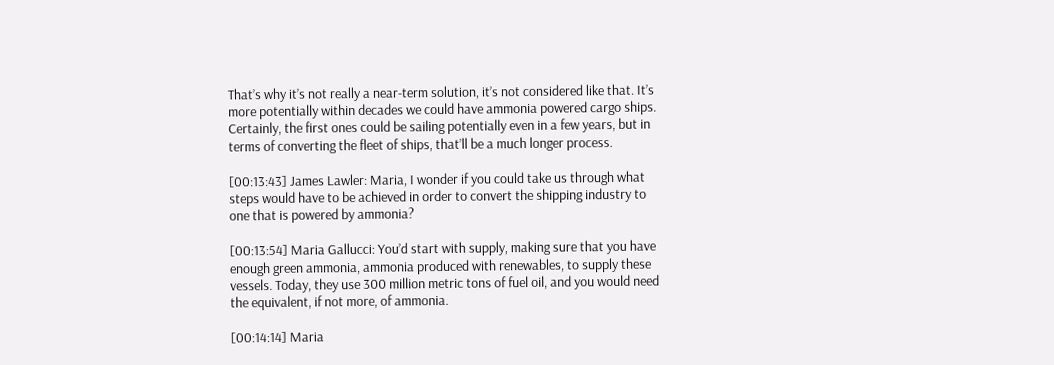That’s why it’s not really a near-term solution, it’s not considered like that. It’s more potentially within decades we could have ammonia powered cargo ships. Certainly, the first ones could be sailing potentially even in a few years, but in terms of converting the fleet of ships, that’ll be a much longer process.

[00:13:43] James Lawler: Maria, I wonder if you could take us through what steps would have to be achieved in order to convert the shipping industry to one that is powered by ammonia?

[00:13:54] Maria Gallucci: You’d start with supply, making sure that you have enough green ammonia, ammonia produced with renewables, to supply these vessels. Today, they use 300 million metric tons of fuel oil, and you would need the equivalent, if not more, of ammonia.

[00:14:14] Maria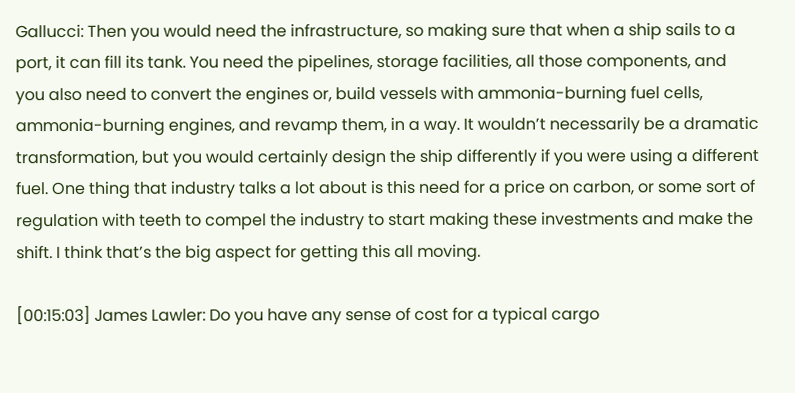Gallucci: Then you would need the infrastructure, so making sure that when a ship sails to a port, it can fill its tank. You need the pipelines, storage facilities, all those components, and you also need to convert the engines or, build vessels with ammonia-burning fuel cells, ammonia-burning engines, and revamp them, in a way. It wouldn’t necessarily be a dramatic transformation, but you would certainly design the ship differently if you were using a different fuel. One thing that industry talks a lot about is this need for a price on carbon, or some sort of regulation with teeth to compel the industry to start making these investments and make the shift. I think that’s the big aspect for getting this all moving.

[00:15:03] James Lawler: Do you have any sense of cost for a typical cargo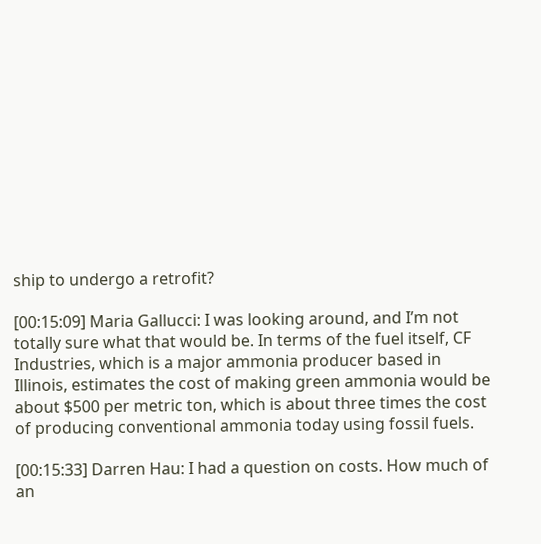ship to undergo a retrofit?

[00:15:09] Maria Gallucci: I was looking around, and I’m not totally sure what that would be. In terms of the fuel itself, CF Industries, which is a major ammonia producer based in Illinois, estimates the cost of making green ammonia would be about $500 per metric ton, which is about three times the cost of producing conventional ammonia today using fossil fuels.

[00:15:33] Darren Hau: I had a question on costs. How much of an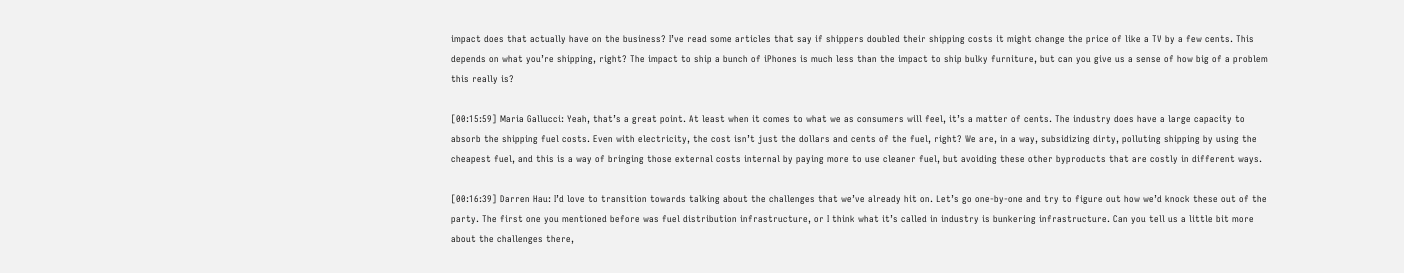impact does that actually have on the business? I’ve read some articles that say if shippers doubled their shipping costs it might change the price of like a TV by a few cents. This depends on what you’re shipping, right? The impact to ship a bunch of iPhones is much less than the impact to ship bulky furniture, but can you give us a sense of how big of a problem this really is?

[00:15:59] Maria Gallucci: Yeah, that’s a great point. At least when it comes to what we as consumers will feel, it’s a matter of cents. The industry does have a large capacity to absorb the shipping fuel costs. Even with electricity, the cost isn’t just the dollars and cents of the fuel, right? We are, in a way, subsidizing dirty, polluting shipping by using the cheapest fuel, and this is a way of bringing those external costs internal by paying more to use cleaner fuel, but avoiding these other byproducts that are costly in different ways.

[00:16:39] Darren Hau: I’d love to transition towards talking about the challenges that we’ve already hit on. Let’s go one-by-one and try to figure out how we’d knock these out of the party. The first one you mentioned before was fuel distribution infrastructure, or I think what it’s called in industry is bunkering infrastructure. Can you tell us a little bit more about the challenges there,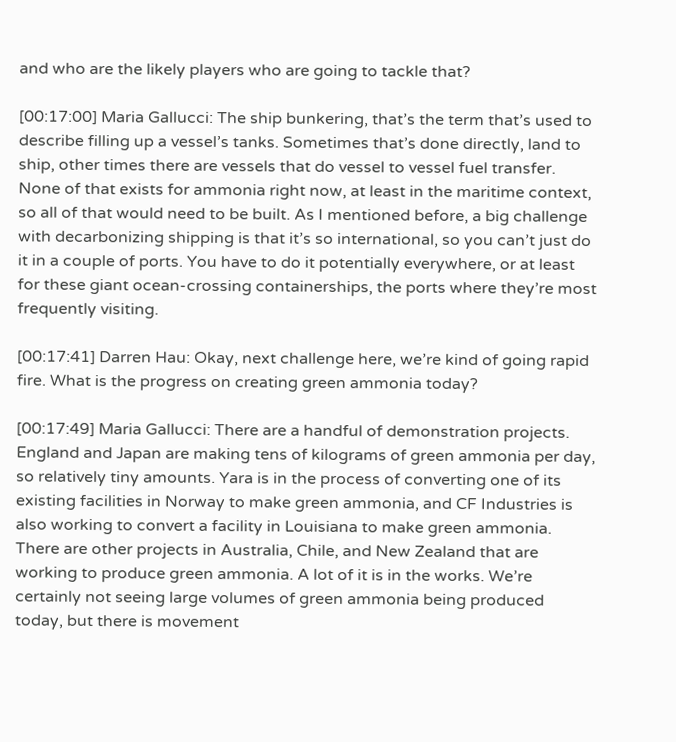and who are the likely players who are going to tackle that?

[00:17:00] Maria Gallucci: The ship bunkering, that’s the term that’s used to describe filling up a vessel’s tanks. Sometimes that’s done directly, land to ship, other times there are vessels that do vessel to vessel fuel transfer. None of that exists for ammonia right now, at least in the maritime context, so all of that would need to be built. As I mentioned before, a big challenge with decarbonizing shipping is that it’s so international, so you can’t just do it in a couple of ports. You have to do it potentially everywhere, or at least for these giant ocean-crossing containerships, the ports where they’re most frequently visiting.

[00:17:41] Darren Hau: Okay, next challenge here, we’re kind of going rapid fire. What is the progress on creating green ammonia today?

[00:17:49] Maria Gallucci: There are a handful of demonstration projects. England and Japan are making tens of kilograms of green ammonia per day, so relatively tiny amounts. Yara is in the process of converting one of its existing facilities in Norway to make green ammonia, and CF Industries is also working to convert a facility in Louisiana to make green ammonia. There are other projects in Australia, Chile, and New Zealand that are working to produce green ammonia. A lot of it is in the works. We’re certainly not seeing large volumes of green ammonia being produced today, but there is movement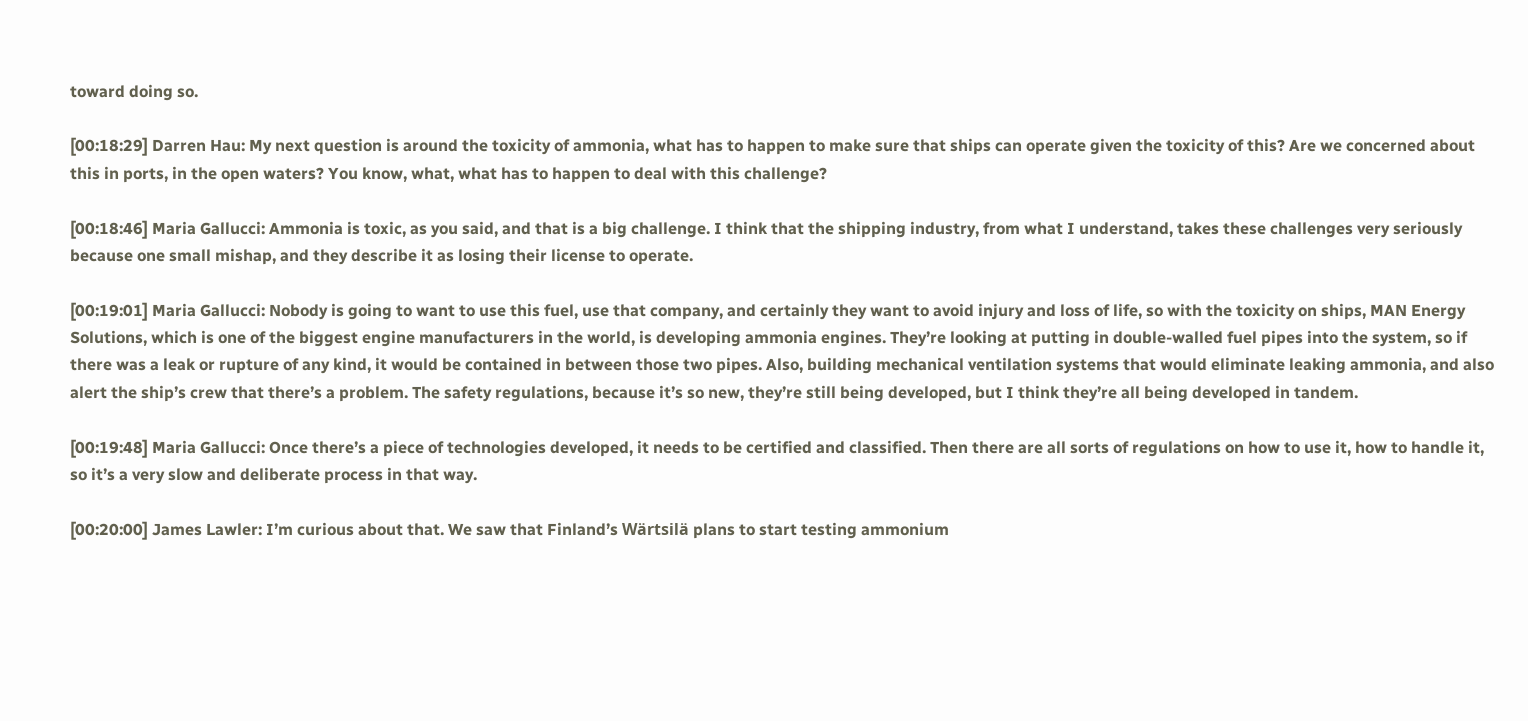toward doing so.

[00:18:29] Darren Hau: My next question is around the toxicity of ammonia, what has to happen to make sure that ships can operate given the toxicity of this? Are we concerned about this in ports, in the open waters? You know, what, what has to happen to deal with this challenge?

[00:18:46] Maria Gallucci: Ammonia is toxic, as you said, and that is a big challenge. I think that the shipping industry, from what I understand, takes these challenges very seriously because one small mishap, and they describe it as losing their license to operate.

[00:19:01] Maria Gallucci: Nobody is going to want to use this fuel, use that company, and certainly they want to avoid injury and loss of life, so with the toxicity on ships, MAN Energy Solutions, which is one of the biggest engine manufacturers in the world, is developing ammonia engines. They’re looking at putting in double-walled fuel pipes into the system, so if there was a leak or rupture of any kind, it would be contained in between those two pipes. Also, building mechanical ventilation systems that would eliminate leaking ammonia, and also alert the ship’s crew that there’s a problem. The safety regulations, because it’s so new, they’re still being developed, but I think they’re all being developed in tandem.

[00:19:48] Maria Gallucci: Once there’s a piece of technologies developed, it needs to be certified and classified. Then there are all sorts of regulations on how to use it, how to handle it, so it’s a very slow and deliberate process in that way.

[00:20:00] James Lawler: I’m curious about that. We saw that Finland’s Wärtsilä plans to start testing ammonium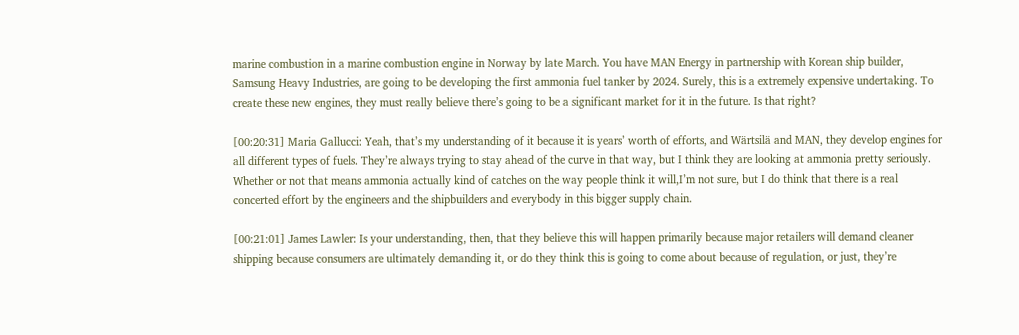marine combustion in a marine combustion engine in Norway by late March. You have MAN Energy in partnership with Korean ship builder, Samsung Heavy Industries, are going to be developing the first ammonia fuel tanker by 2024. Surely, this is a extremely expensive undertaking. To create these new engines, they must really believe there’s going to be a significant market for it in the future. Is that right?

[00:20:31] Maria Gallucci: Yeah, that’s my understanding of it because it is years’ worth of efforts, and Wärtsilä and MAN, they develop engines for all different types of fuels. They’re always trying to stay ahead of the curve in that way, but I think they are looking at ammonia pretty seriously. Whether or not that means ammonia actually kind of catches on the way people think it will,I’m not sure, but I do think that there is a real concerted effort by the engineers and the shipbuilders and everybody in this bigger supply chain.

[00:21:01] James Lawler: Is your understanding, then, that they believe this will happen primarily because major retailers will demand cleaner shipping because consumers are ultimately demanding it, or do they think this is going to come about because of regulation, or just, they’re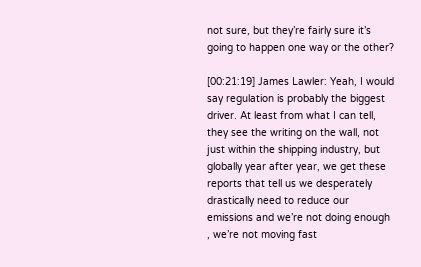not sure, but they’re fairly sure it’s going to happen one way or the other?

[00:21:19] James Lawler: Yeah, I would say regulation is probably the biggest driver. At least from what I can tell, they see the writing on the wall, not just within the shipping industry, but globally year after year, we get these reports that tell us we desperately drastically need to reduce our emissions and we’re not doing enough , we’re not moving fast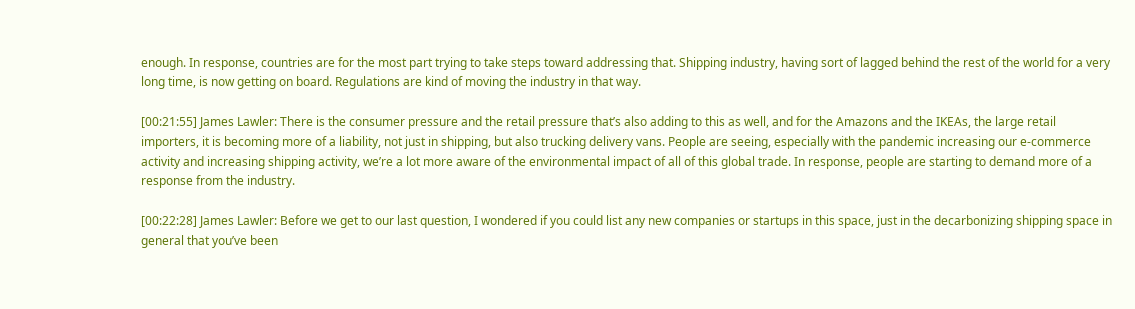enough. In response, countries are for the most part trying to take steps toward addressing that. Shipping industry, having sort of lagged behind the rest of the world for a very long time, is now getting on board. Regulations are kind of moving the industry in that way.

[00:21:55] James Lawler: There is the consumer pressure and the retail pressure that’s also adding to this as well, and for the Amazons and the IKEAs, the large retail importers, it is becoming more of a liability, not just in shipping, but also trucking delivery vans. People are seeing, especially with the pandemic increasing our e-commerce activity and increasing shipping activity, we’re a lot more aware of the environmental impact of all of this global trade. In response, people are starting to demand more of a response from the industry.

[00:22:28] James Lawler: Before we get to our last question, I wondered if you could list any new companies or startups in this space, just in the decarbonizing shipping space in general that you’ve been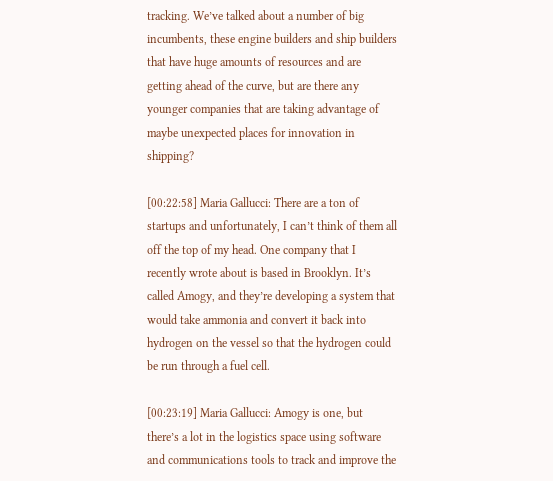tracking. We’ve talked about a number of big incumbents, these engine builders and ship builders that have huge amounts of resources and are getting ahead of the curve, but are there any younger companies that are taking advantage of maybe unexpected places for innovation in shipping?

[00:22:58] Maria Gallucci: There are a ton of startups and unfortunately, I can’t think of them all off the top of my head. One company that I recently wrote about is based in Brooklyn. It’s called Amogy, and they’re developing a system that would take ammonia and convert it back into hydrogen on the vessel so that the hydrogen could be run through a fuel cell.

[00:23:19] Maria Gallucci: Amogy is one, but there’s a lot in the logistics space using software and communications tools to track and improve the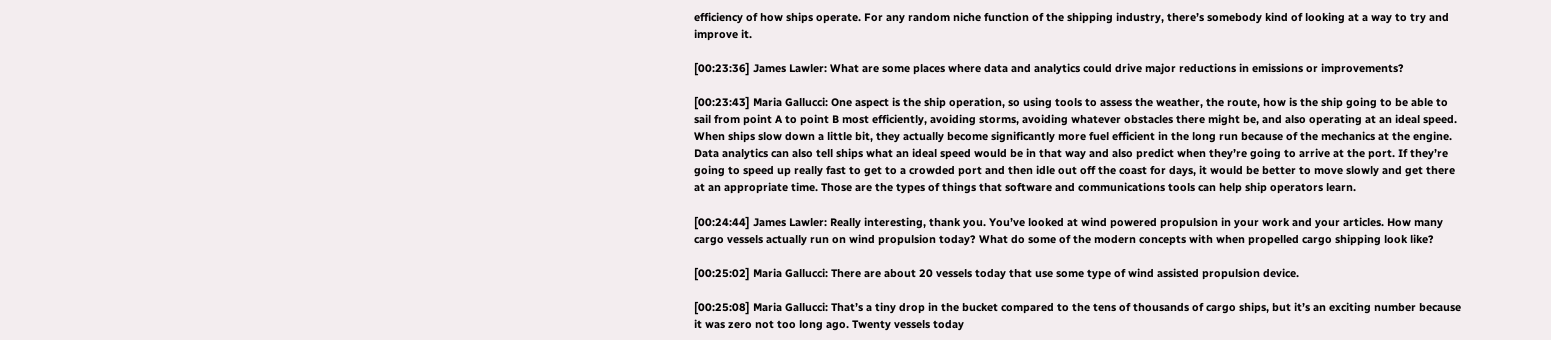efficiency of how ships operate. For any random niche function of the shipping industry, there’s somebody kind of looking at a way to try and improve it.

[00:23:36] James Lawler: What are some places where data and analytics could drive major reductions in emissions or improvements?

[00:23:43] Maria Gallucci: One aspect is the ship operation, so using tools to assess the weather, the route, how is the ship going to be able to sail from point A to point B most efficiently, avoiding storms, avoiding whatever obstacles there might be, and also operating at an ideal speed. When ships slow down a little bit, they actually become significantly more fuel efficient in the long run because of the mechanics at the engine. Data analytics can also tell ships what an ideal speed would be in that way and also predict when they’re going to arrive at the port. If they’re going to speed up really fast to get to a crowded port and then idle out off the coast for days, it would be better to move slowly and get there at an appropriate time. Those are the types of things that software and communications tools can help ship operators learn.

[00:24:44] James Lawler: Really interesting, thank you. You’ve looked at wind powered propulsion in your work and your articles. How many cargo vessels actually run on wind propulsion today? What do some of the modern concepts with when propelled cargo shipping look like?

[00:25:02] Maria Gallucci: There are about 20 vessels today that use some type of wind assisted propulsion device.

[00:25:08] Maria Gallucci: That’s a tiny drop in the bucket compared to the tens of thousands of cargo ships, but it’s an exciting number because it was zero not too long ago. Twenty vessels today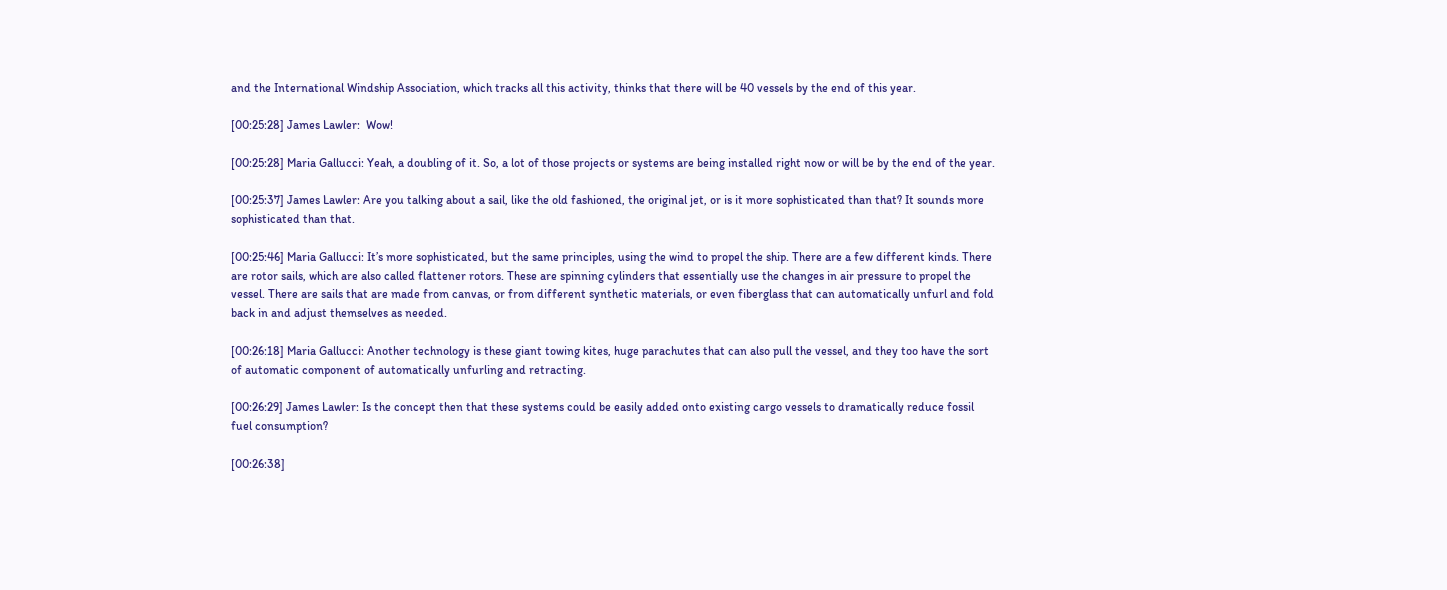and the International Windship Association, which tracks all this activity, thinks that there will be 40 vessels by the end of this year.

[00:25:28] James Lawler:  Wow!

[00:25:28] Maria Gallucci: Yeah, a doubling of it. So, a lot of those projects or systems are being installed right now or will be by the end of the year.

[00:25:37] James Lawler: Are you talking about a sail, like the old fashioned, the original jet, or is it more sophisticated than that? It sounds more sophisticated than that.

[00:25:46] Maria Gallucci: It’s more sophisticated, but the same principles, using the wind to propel the ship. There are a few different kinds. There are rotor sails, which are also called flattener rotors. These are spinning cylinders that essentially use the changes in air pressure to propel the vessel. There are sails that are made from canvas, or from different synthetic materials, or even fiberglass that can automatically unfurl and fold back in and adjust themselves as needed.

[00:26:18] Maria Gallucci: Another technology is these giant towing kites, huge parachutes that can also pull the vessel, and they too have the sort of automatic component of automatically unfurling and retracting.

[00:26:29] James Lawler: Is the concept then that these systems could be easily added onto existing cargo vessels to dramatically reduce fossil fuel consumption?

[00:26:38]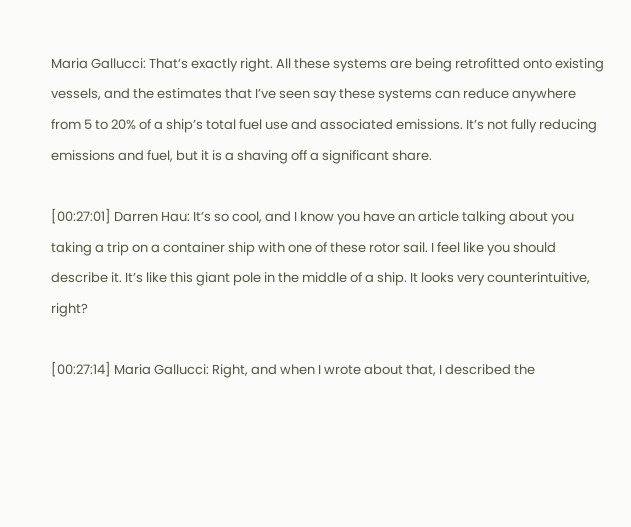Maria Gallucci: That’s exactly right. All these systems are being retrofitted onto existing vessels, and the estimates that I’ve seen say these systems can reduce anywhere from 5 to 20% of a ship’s total fuel use and associated emissions. It’s not fully reducing emissions and fuel, but it is a shaving off a significant share.

[00:27:01] Darren Hau: It’s so cool, and I know you have an article talking about you taking a trip on a container ship with one of these rotor sail. I feel like you should describe it. It’s like this giant pole in the middle of a ship. It looks very counterintuitive, right?

[00:27:14] Maria Gallucci: Right, and when I wrote about that, I described the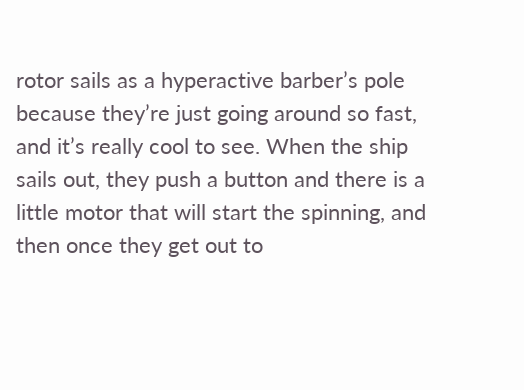rotor sails as a hyperactive barber’s pole because they’re just going around so fast, and it’s really cool to see. When the ship sails out, they push a button and there is a little motor that will start the spinning, and then once they get out to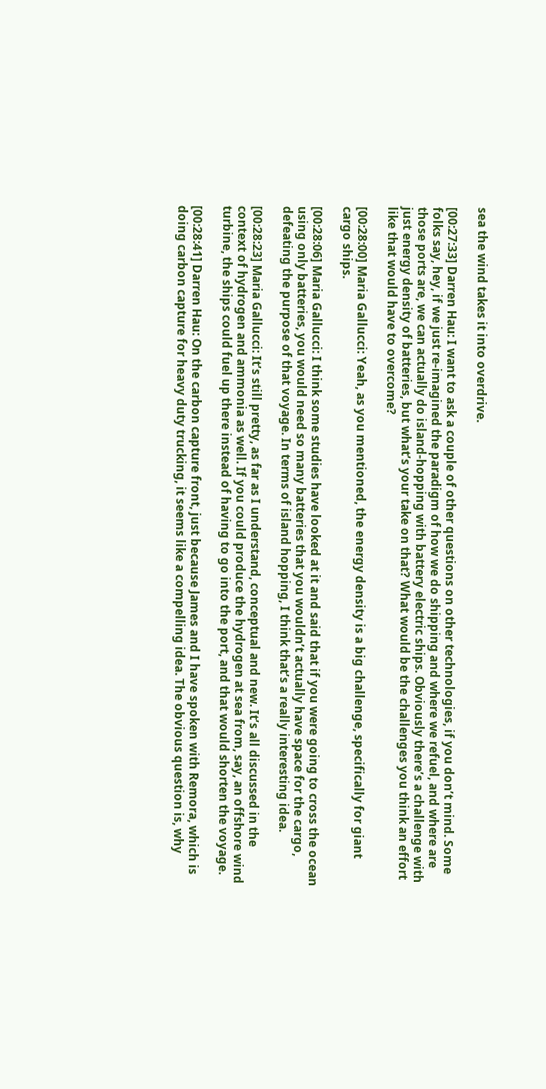sea the wind takes it into overdrive.

[00:27:33] Darren Hau: I want to ask a couple of other questions on other technologies, if you don’t mind. Some folks say, hey, if we just re-imagined the paradigm of how we do shipping and where we refuel, and where are those ports are, we can actually do island-hopping with battery electric ships. Obviously there’s a challenge with just energy density of batteries, but what’s your take on that? What would be the challenges you think an effort like that would have to overcome?

[00:28:00] Maria Gallucci: Yeah, as you mentioned, the energy density is a big challenge, specifically for giant cargo ships.

[00:28:06] Maria Gallucci: I think some studies have looked at it and said that if you were going to cross the ocean using only batteries, you would need so many batteries that you wouldn’t actually have space for the cargo, defeating the purpose of that voyage. In terms of island hopping, I think that’s a really interesting idea.

[00:28:23] Maria Gallucci: It’s still pretty, as far as I understand, conceptual and new. It’s all discussed in the context of hydrogen and ammonia as well. If you could produce the hydrogen at sea from, say, an offshore wind turbine, the ships could fuel up there instead of having to go into the port, and that would shorten the voyage.

[00:28:41] Darren Hau: On the carbon capture front, just because James and I have spoken with Remora, which is doing carbon capture for heavy duty trucking, it seems like a compelling idea. The obvious question is, why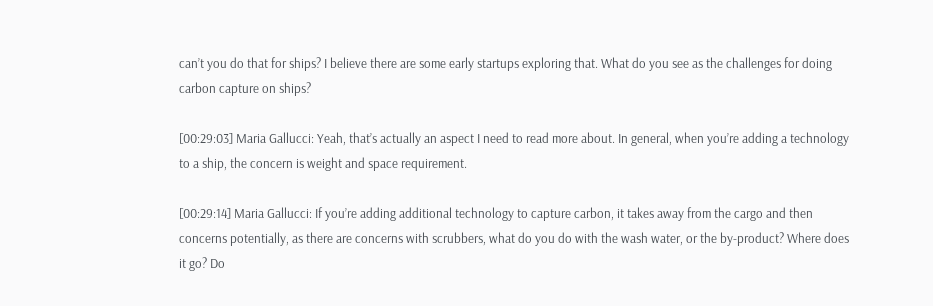can’t you do that for ships? I believe there are some early startups exploring that. What do you see as the challenges for doing carbon capture on ships?

[00:29:03] Maria Gallucci: Yeah, that’s actually an aspect I need to read more about. In general, when you’re adding a technology to a ship, the concern is weight and space requirement.

[00:29:14] Maria Gallucci: If you’re adding additional technology to capture carbon, it takes away from the cargo and then concerns potentially, as there are concerns with scrubbers, what do you do with the wash water, or the by-product? Where does it go? Do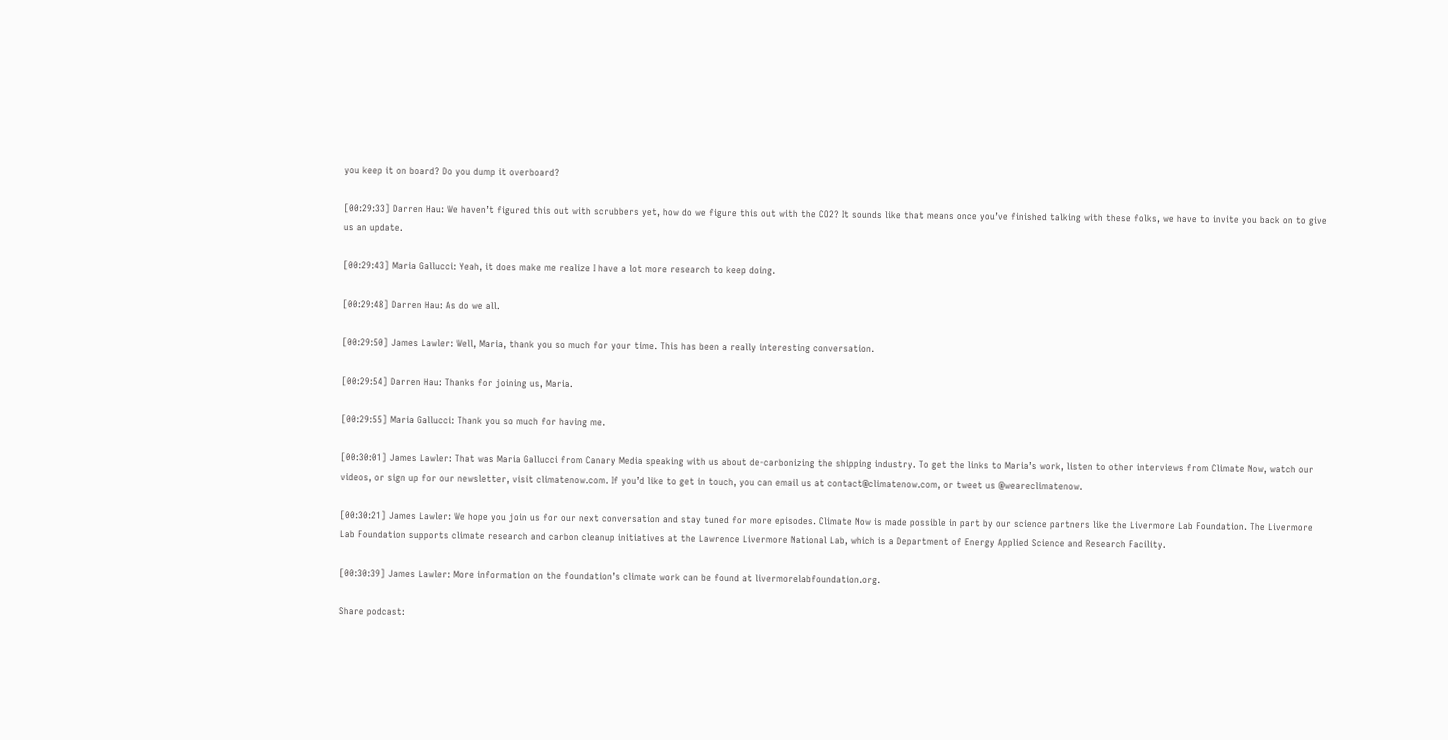you keep it on board? Do you dump it overboard?

[00:29:33] Darren Hau: We haven’t figured this out with scrubbers yet, how do we figure this out with the CO2? It sounds like that means once you’ve finished talking with these folks, we have to invite you back on to give us an update.

[00:29:43] Maria Gallucci: Yeah, it does make me realize I have a lot more research to keep doing.

[00:29:48] Darren Hau: As do we all.

[00:29:50] James Lawler: Well, Maria, thank you so much for your time. This has been a really interesting conversation.

[00:29:54] Darren Hau: Thanks for joining us, Maria.

[00:29:55] Maria Gallucci: Thank you so much for having me.

[00:30:01] James Lawler: That was Maria Gallucci from Canary Media speaking with us about de-carbonizing the shipping industry. To get the links to Maria’s work, listen to other interviews from Climate Now, watch our videos, or sign up for our newsletter, visit climatenow.com. If you’d like to get in touch, you can email us at contact@climatenow.com, or tweet us @weareclimatenow.

[00:30:21] James Lawler: We hope you join us for our next conversation and stay tuned for more episodes. Climate Now is made possible in part by our science partners like the Livermore Lab Foundation. The Livermore Lab Foundation supports climate research and carbon cleanup initiatives at the Lawrence Livermore National Lab, which is a Department of Energy Applied Science and Research Facility.

[00:30:39] James Lawler: More information on the foundation’s climate work can be found at livermorelabfoundation.org.

Share podcast: